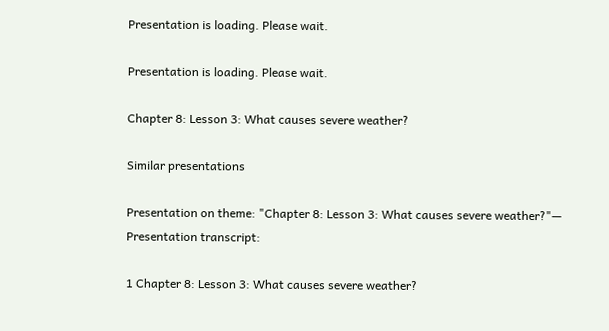Presentation is loading. Please wait.

Presentation is loading. Please wait.

Chapter 8: Lesson 3: What causes severe weather?

Similar presentations

Presentation on theme: "Chapter 8: Lesson 3: What causes severe weather?"— Presentation transcript:

1 Chapter 8: Lesson 3: What causes severe weather?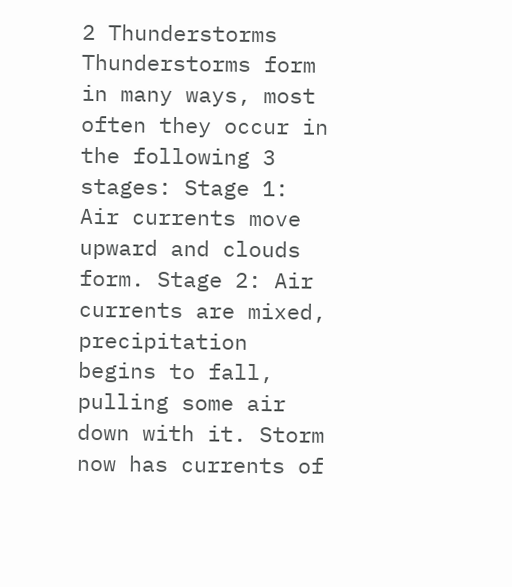2 Thunderstorms Thunderstorms form in many ways, most often they occur in the following 3 stages: Stage 1: Air currents move upward and clouds form. Stage 2: Air currents are mixed, precipitation begins to fall, pulling some air down with it. Storm now has currents of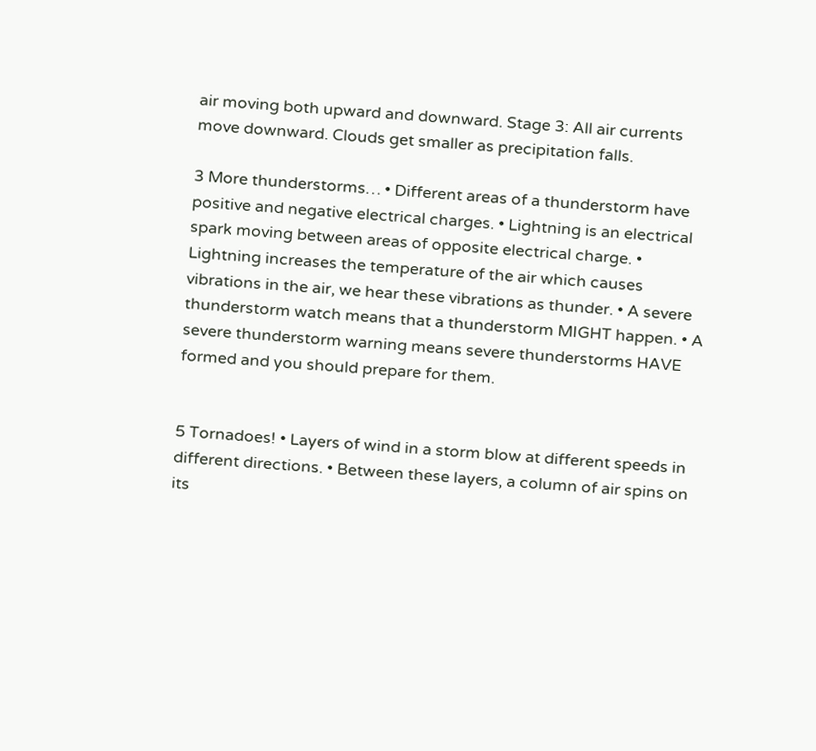air moving both upward and downward. Stage 3: All air currents move downward. Clouds get smaller as precipitation falls.

3 More thunderstorms… • Different areas of a thunderstorm have positive and negative electrical charges. • Lightning is an electrical spark moving between areas of opposite electrical charge. • Lightning increases the temperature of the air which causes vibrations in the air, we hear these vibrations as thunder. • A severe thunderstorm watch means that a thunderstorm MIGHT happen. • A severe thunderstorm warning means severe thunderstorms HAVE formed and you should prepare for them.


5 Tornadoes! • Layers of wind in a storm blow at different speeds in different directions. • Between these layers, a column of air spins on its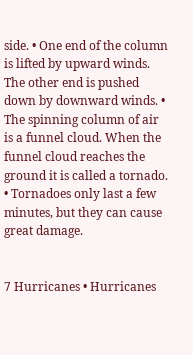side. • One end of the column is lifted by upward winds. The other end is pushed down by downward winds. • The spinning column of air is a funnel cloud. When the funnel cloud reaches the ground it is called a tornado. • Tornadoes only last a few minutes, but they can cause great damage.


7 Hurricanes • Hurricanes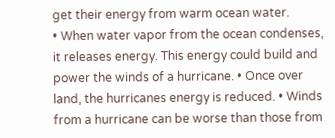get their energy from warm ocean water.
• When water vapor from the ocean condenses, it releases energy. This energy could build and power the winds of a hurricane. • Once over land, the hurricanes energy is reduced. • Winds from a hurricane can be worse than those from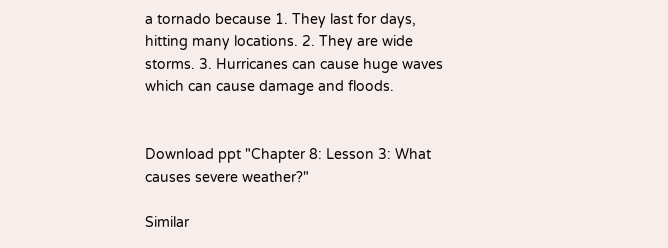a tornado because 1. They last for days, hitting many locations. 2. They are wide storms. 3. Hurricanes can cause huge waves which can cause damage and floods.


Download ppt "Chapter 8: Lesson 3: What causes severe weather?"

Similar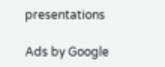presentations

Ads by Google